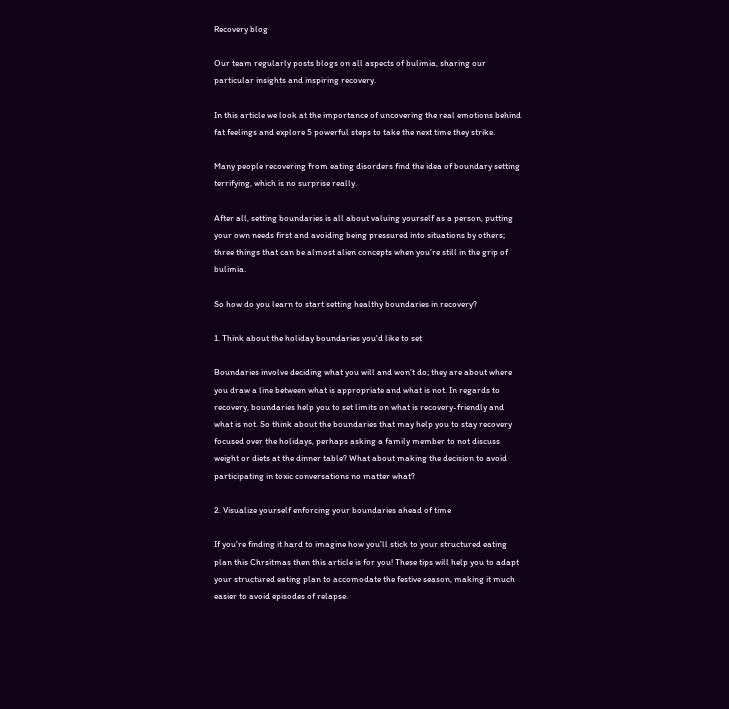Recovery blog

Our team regularly posts blogs on all aspects of bulimia, sharing our particular insights and inspiring recovery.

In this article we look at the importance of uncovering the real emotions behind fat feelings and explore 5 powerful steps to take the next time they strike.

Many people recovering from eating disorders find the idea of boundary setting terrifying, which is no surprise really.

After all, setting boundaries is all about valuing yourself as a person, putting your own needs first and avoiding being pressured into situations by others; three things that can be almost alien concepts when you’re still in the grip of bulimia.

So how do you learn to start setting healthy boundaries in recovery?

1. Think about the holiday boundaries you'd like to set

Boundaries involve deciding what you will and won’t do; they are about where you draw a line between what is appropriate and what is not. In regards to recovery, boundaries help you to set limits on what is recovery-friendly and what is not. So think about the boundaries that may help you to stay recovery focused over the holidays, perhaps asking a family member to not discuss weight or diets at the dinner table? What about making the decision to avoid participating in toxic conversations no matter what?

2. Visualize yourself enforcing your boundaries ahead of time

If you're finding it hard to imagine how you'll stick to your structured eating plan this Chrsitmas then this article is for you! These tips will help you to adapt your structured eating plan to accomodate the festive season, making it much easier to avoid episodes of relapse.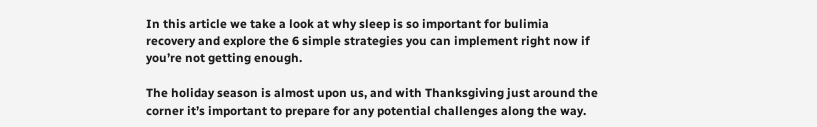In this article we take a look at why sleep is so important for bulimia recovery and explore the 6 simple strategies you can implement right now if you’re not getting enough.

The holiday season is almost upon us, and with Thanksgiving just around the corner it’s important to prepare for any potential challenges along the way.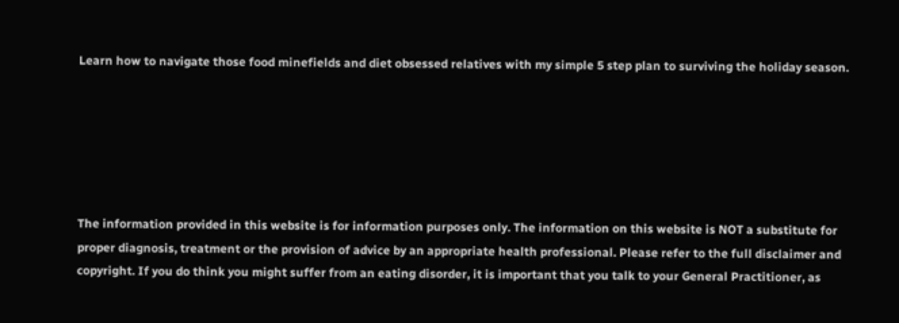Learn how to navigate those food minefields and diet obsessed relatives with my simple 5 step plan to surviving the holiday season.






The information provided in this website is for information purposes only. The information on this website is NOT a substitute for proper diagnosis, treatment or the provision of advice by an appropriate health professional. Please refer to the full disclaimer and copyright. If you do think you might suffer from an eating disorder, it is important that you talk to your General Practitioner, as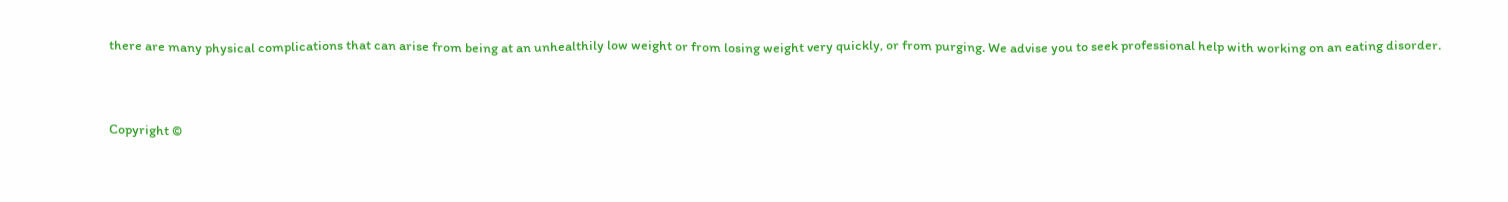there are many physical complications that can arise from being at an unhealthily low weight or from losing weight very quickly, or from purging. We advise you to seek professional help with working on an eating disorder.


Copyright ©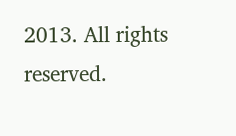2013. All rights reserved.